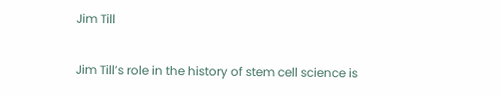Jim Till

Jim Till’s role in the history of stem cell science is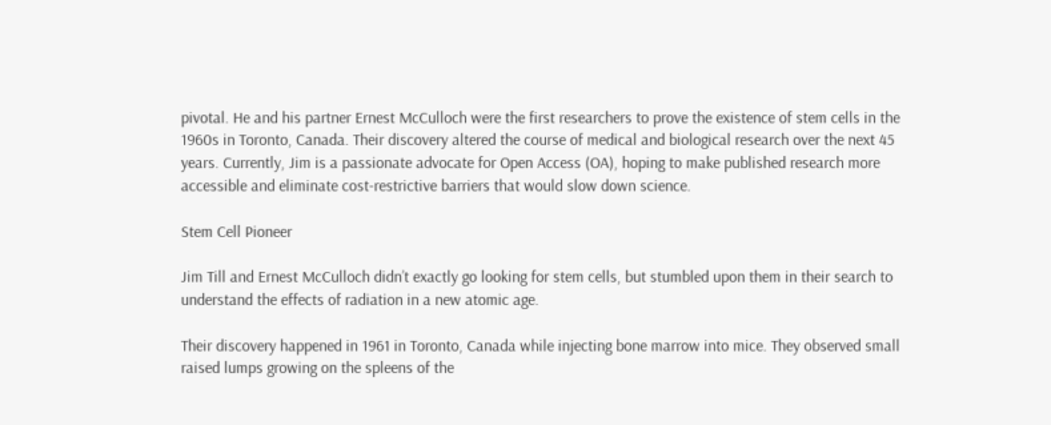pivotal. He and his partner Ernest McCulloch were the first researchers to prove the existence of stem cells in the 1960s in Toronto, Canada. Their discovery altered the course of medical and biological research over the next 45 years. Currently, Jim is a passionate advocate for Open Access (OA), hoping to make published research more accessible and eliminate cost-restrictive barriers that would slow down science.

Stem Cell Pioneer

Jim Till and Ernest McCulloch didn’t exactly go looking for stem cells, but stumbled upon them in their search to understand the effects of radiation in a new atomic age.

Their discovery happened in 1961 in Toronto, Canada while injecting bone marrow into mice. They observed small raised lumps growing on the spleens of the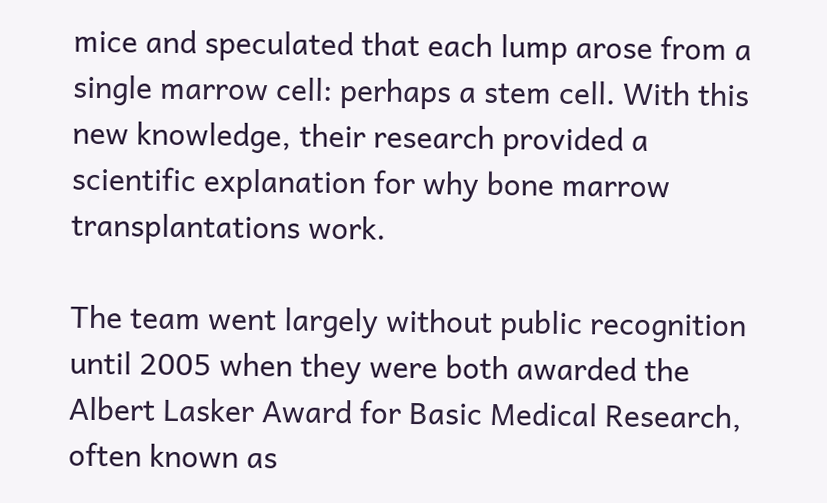mice and speculated that each lump arose from a single marrow cell: perhaps a stem cell. With this new knowledge, their research provided a scientific explanation for why bone marrow transplantations work.

The team went largely without public recognition until 2005 when they were both awarded the Albert Lasker Award for Basic Medical Research, often known as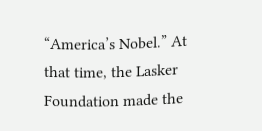“America’s Nobel.” At that time, the Lasker Foundation made the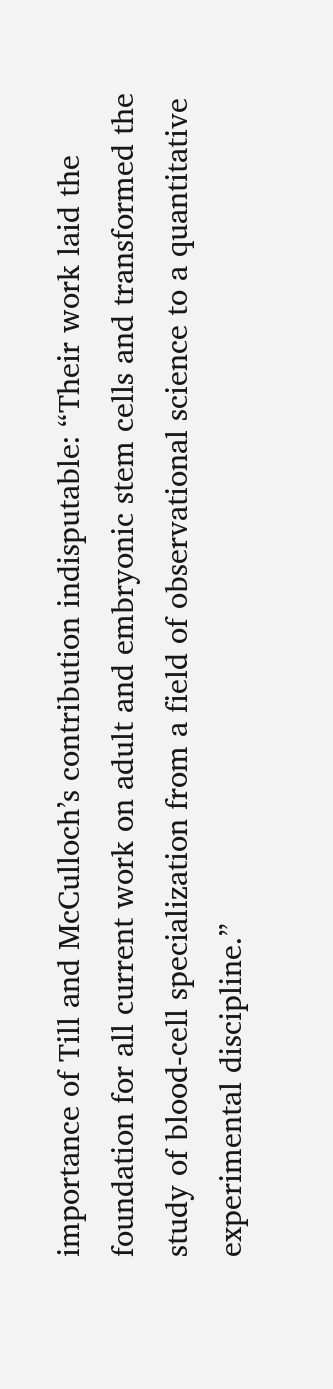importance of Till and McCulloch’s contribution indisputable: “Their work laid the foundation for all current work on adult and embryonic stem cells and transformed the study of blood-cell specialization from a field of observational science to a quantitative experimental discipline.”